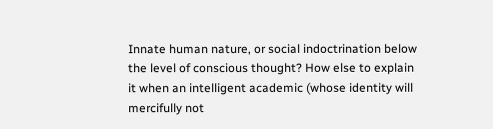Innate human nature, or social indoctrination below the level of conscious thought? How else to explain it when an intelligent academic (whose identity will mercifully not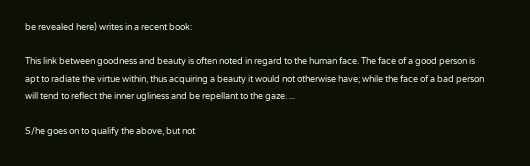be revealed here) writes in a recent book:

This link between goodness and beauty is often noted in regard to the human face. The face of a good person is apt to radiate the virtue within, thus acquiring a beauty it would not otherwise have; while the face of a bad person will tend to reflect the inner ugliness and be repellant to the gaze. ...

S/he goes on to qualify the above, but not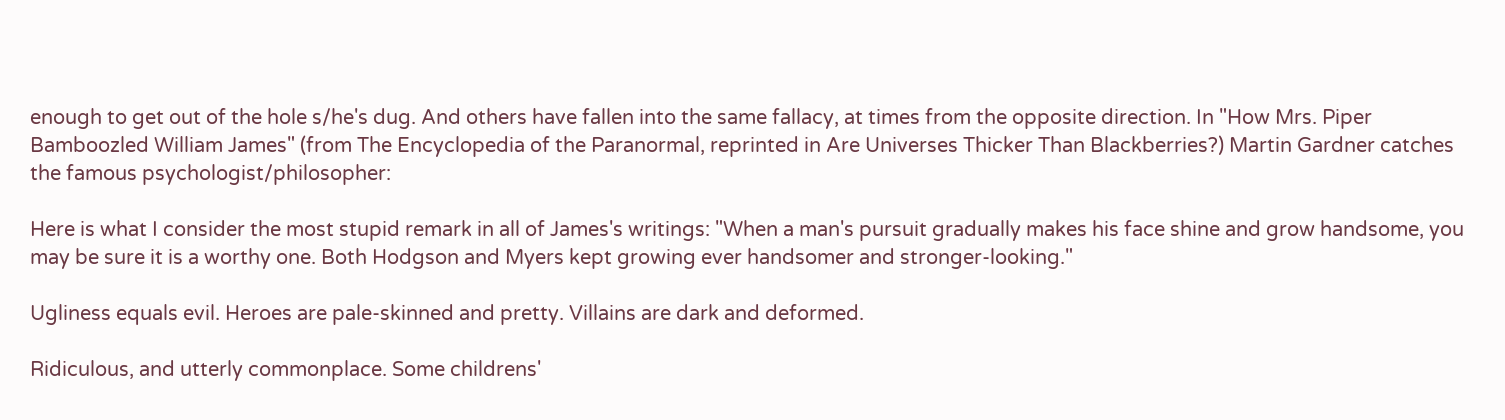enough to get out of the hole s/he's dug. And others have fallen into the same fallacy, at times from the opposite direction. In "How Mrs. Piper Bamboozled William James" (from The Encyclopedia of the Paranormal, reprinted in Are Universes Thicker Than Blackberries?) Martin Gardner catches the famous psychologist/philosopher:

Here is what I consider the most stupid remark in all of James's writings: "When a man's pursuit gradually makes his face shine and grow handsome, you may be sure it is a worthy one. Both Hodgson and Myers kept growing ever handsomer and stronger-looking."

Ugliness equals evil. Heroes are pale-skinned and pretty. Villains are dark and deformed.

Ridiculous, and utterly commonplace. Some childrens'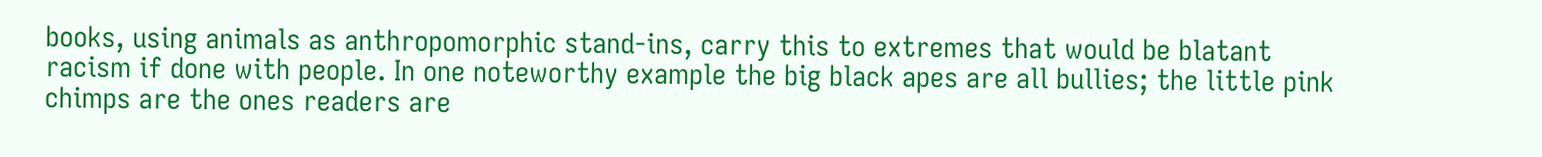books, using animals as anthropomorphic stand-ins, carry this to extremes that would be blatant racism if done with people. In one noteworthy example the big black apes are all bullies; the little pink chimps are the ones readers are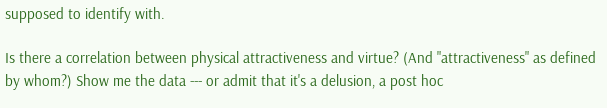supposed to identify with.

Is there a correlation between physical attractiveness and virtue? (And "attractiveness" as defined by whom?) Show me the data --- or admit that it's a delusion, a post hoc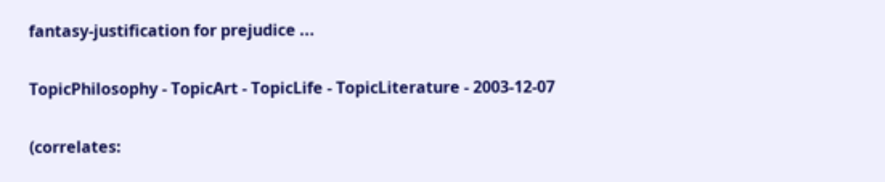fantasy-justification for prejudice ...

TopicPhilosophy - TopicArt - TopicLife - TopicLiterature - 2003-12-07

(correlates: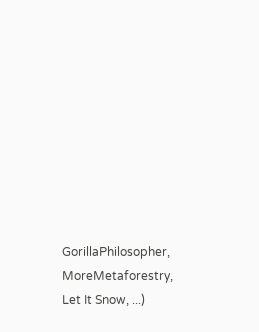GorillaPhilosopher, MoreMetaforestry, Let It Snow, ...)